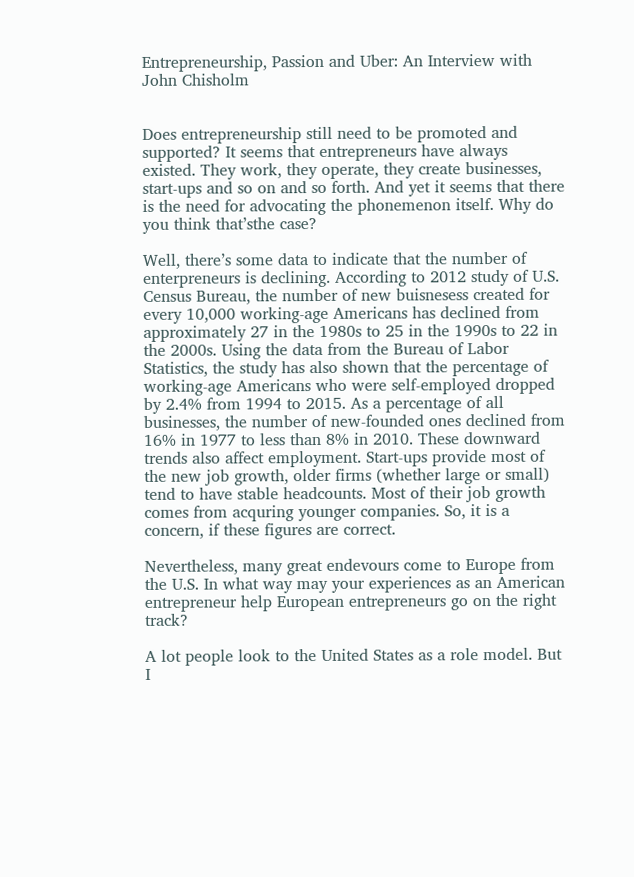Entrepreneurship, Passion and Uber: An Interview with John Chisholm


Does entrepreneurship still need to be promoted and supported? It seems that entrepreneurs have always existed. They work, they operate, they create businesses, start-ups and so on and so forth. And yet it seems that there is the need for advocating the phonemenon itself. Why do you think that’sthe case?

Well, there’s some data to indicate that the number of enterpreneurs is declining. According to 2012 study of U.S. Census Bureau, the number of new buisnesess created for every 10,000 working-age Americans has declined from approximately 27 in the 1980s to 25 in the 1990s to 22 in the 2000s. Using the data from the Bureau of Labor Statistics, the study has also shown that the percentage of working-age Americans who were self-employed dropped by 2.4% from 1994 to 2015. As a percentage of all businesses, the number of new-founded ones declined from 16% in 1977 to less than 8% in 2010. These downward trends also affect employment. Start-ups provide most of the new job growth, older firms (whether large or small) tend to have stable headcounts. Most of their job growth comes from acquring younger companies. So, it is a concern, if these figures are correct.

Nevertheless, many great endevours come to Europe from the U.S. In what way may your experiences as an American entrepreneur help European entrepreneurs go on the right track?

A lot people look to the United States as a role model. But I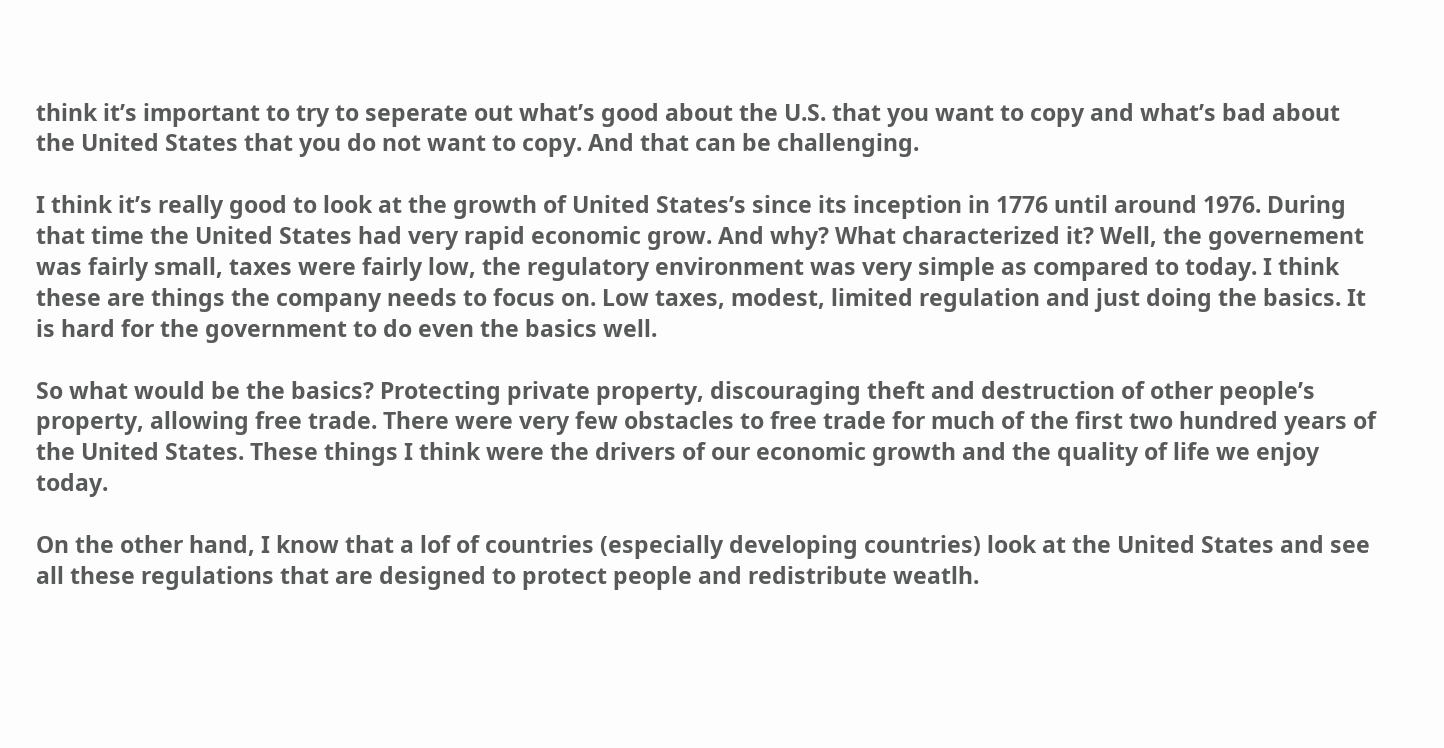think it’s important to try to seperate out what’s good about the U.S. that you want to copy and what’s bad about the United States that you do not want to copy. And that can be challenging.

I think it’s really good to look at the growth of United States’s since its inception in 1776 until around 1976. During that time the United States had very rapid economic grow. And why? What characterized it? Well, the governement was fairly small, taxes were fairly low, the regulatory environment was very simple as compared to today. I think these are things the company needs to focus on. Low taxes, modest, limited regulation and just doing the basics. It is hard for the government to do even the basics well.

So what would be the basics? Protecting private property, discouraging theft and destruction of other people’s property, allowing free trade. There were very few obstacles to free trade for much of the first two hundred years of the United States. These things I think were the drivers of our economic growth and the quality of life we enjoy today.

On the other hand, I know that a lof of countries (especially developing countries) look at the United States and see all these regulations that are designed to protect people and redistribute weatlh.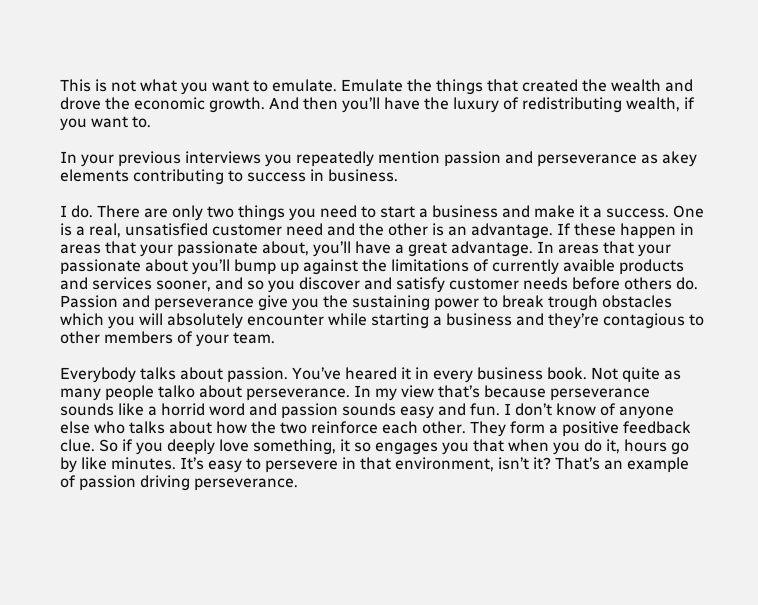This is not what you want to emulate. Emulate the things that created the wealth and drove the economic growth. And then you’ll have the luxury of redistributing wealth, if you want to.

In your previous interviews you repeatedly mention passion and perseverance as akey elements contributing to success in business.

I do. There are only two things you need to start a business and make it a success. One is a real, unsatisfied customer need and the other is an advantage. If these happen in areas that your passionate about, you’ll have a great advantage. In areas that your passionate about you’ll bump up against the limitations of currently avaible products and services sooner, and so you discover and satisfy customer needs before others do. Passion and perseverance give you the sustaining power to break trough obstacles which you will absolutely encounter while starting a business and they’re contagious to other members of your team.

Everybody talks about passion. You’ve heared it in every business book. Not quite as many people talko about perseverance. In my view that’s because perseverance sounds like a horrid word and passion sounds easy and fun. I don’t know of anyone else who talks about how the two reinforce each other. They form a positive feedback clue. So if you deeply love something, it so engages you that when you do it, hours go by like minutes. It’s easy to persevere in that environment, isn’t it? That’s an example of passion driving perseverance.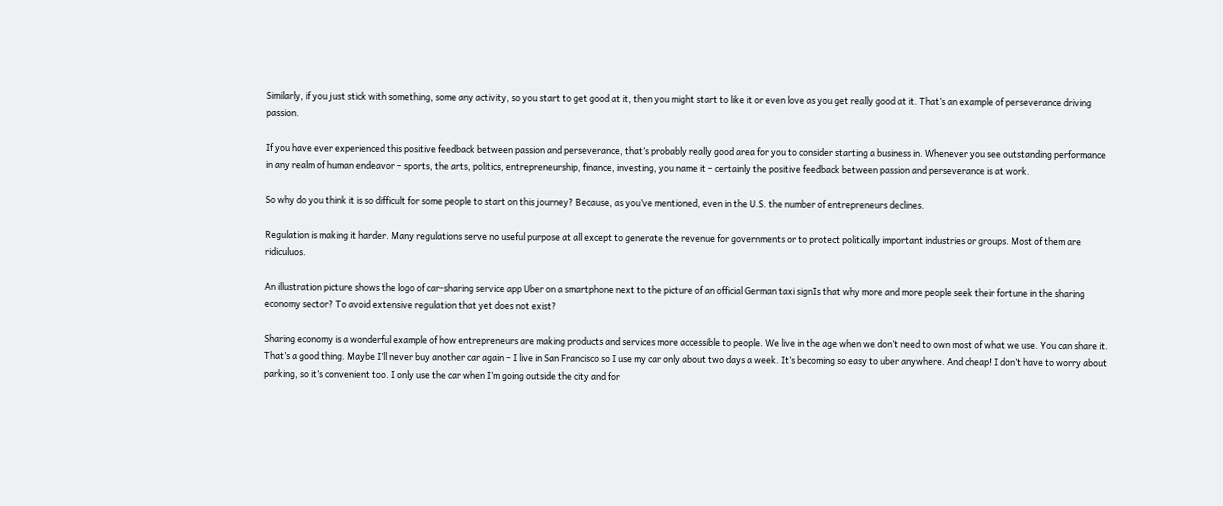Similarly, if you just stick with something, some any activity, so you start to get good at it, then you might start to like it or even love as you get really good at it. That’s an example of perseverance driving passion.

If you have ever experienced this positive feedback between passion and perseverance, that’s probably really good area for you to consider starting a business in. Whenever you see outstanding performance in any realm of human endeavor – sports, the arts, politics, entrepreneurship, finance, investing, you name it – certainly the positive feedback between passion and perseverance is at work.

So why do you think it is so difficult for some people to start on this journey? Because, as you’ve mentioned, even in the U.S. the number of entrepreneurs declines.

Regulation is making it harder. Many regulations serve no useful purpose at all except to generate the revenue for governments or to protect politically important industries or groups. Most of them are ridiculuos.

An illustration picture shows the logo of car-sharing service app Uber on a smartphone next to the picture of an official German taxi signIs that why more and more people seek their fortune in the sharing economy sector? To avoid extensive regulation that yet does not exist?

Sharing economy is a wonderful example of how entrepreneurs are making products and services more accessible to people. We live in the age when we don’t need to own most of what we use. You can share it. That’s a good thing. Maybe I’ll never buy another car again – I live in San Francisco so I use my car only about two days a week. It’s becoming so easy to uber anywhere. And cheap! I don’t have to worry about parking, so it’s convenient too. I only use the car when I’m going outside the city and for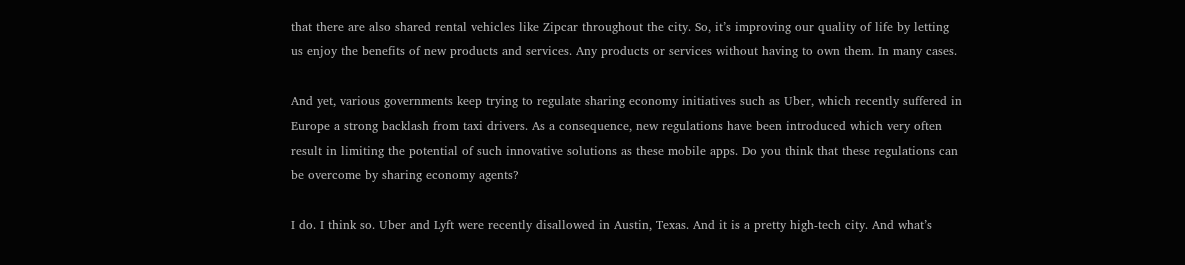that there are also shared rental vehicles like Zipcar throughout the city. So, it’s improving our quality of life by letting us enjoy the benefits of new products and services. Any products or services without having to own them. In many cases.

And yet, various governments keep trying to regulate sharing economy initiatives such as Uber, which recently suffered in Europe a strong backlash from taxi drivers. As a consequence, new regulations have been introduced which very often result in limiting the potential of such innovative solutions as these mobile apps. Do you think that these regulations can be overcome by sharing economy agents?

I do. I think so. Uber and Lyft were recently disallowed in Austin, Texas. And it is a pretty high-tech city. And what’s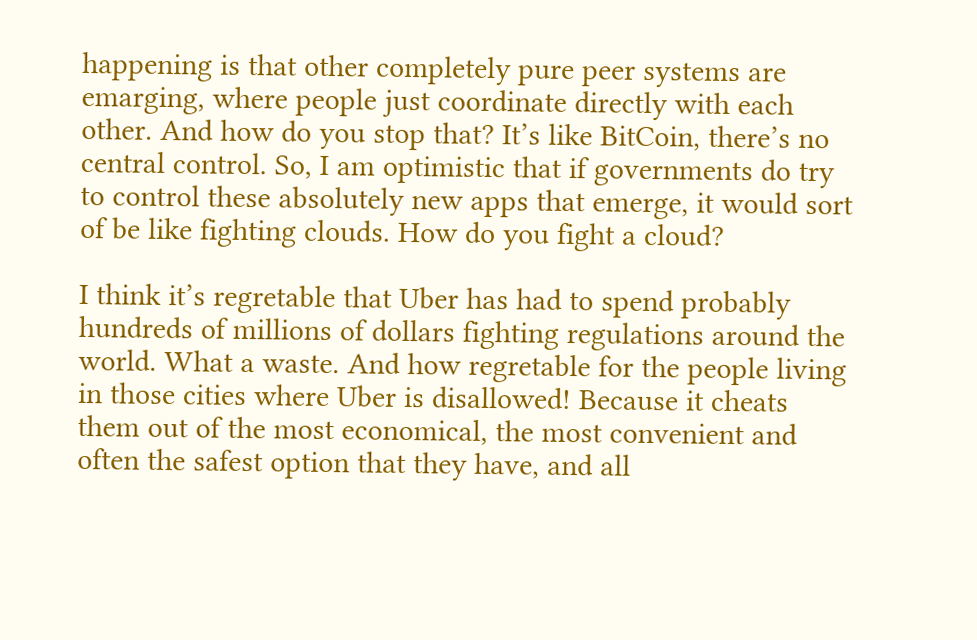happening is that other completely pure peer systems are emarging, where people just coordinate directly with each other. And how do you stop that? It’s like BitCoin, there’s no central control. So, I am optimistic that if governments do try to control these absolutely new apps that emerge, it would sort of be like fighting clouds. How do you fight a cloud?

I think it’s regretable that Uber has had to spend probably hundreds of millions of dollars fighting regulations around the world. What a waste. And how regretable for the people living in those cities where Uber is disallowed! Because it cheats them out of the most economical, the most convenient and often the safest option that they have, and all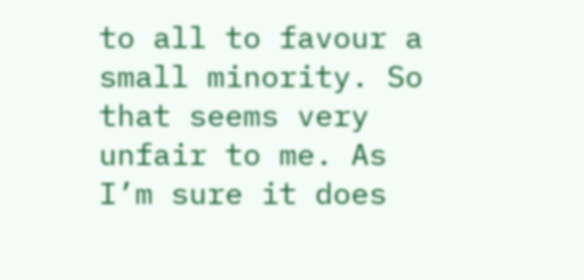to all to favour a small minority. So that seems very unfair to me. As I’m sure it does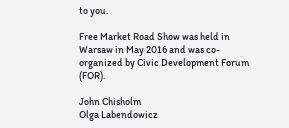to you.

Free Market Road Show was held in Warsaw in May 2016 and was co-organized by Civic Development Forum (FOR).

John Chisholm
Olga Labendowicz